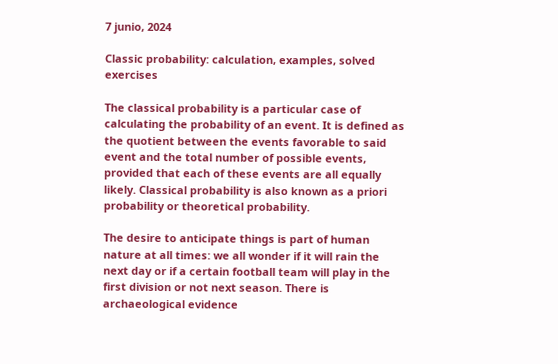7 junio, 2024

Classic probability: calculation, examples, solved exercises

The classical probability is a particular case of calculating the probability of an event. It is defined as the quotient between the events favorable to said event and the total number of possible events, provided that each of these events are all equally likely. Classical probability is also known as a priori probability or theoretical probability.

The desire to anticipate things is part of human nature at all times: we all wonder if it will rain the next day or if a certain football team will play in the first division or not next season. There is archaeological evidence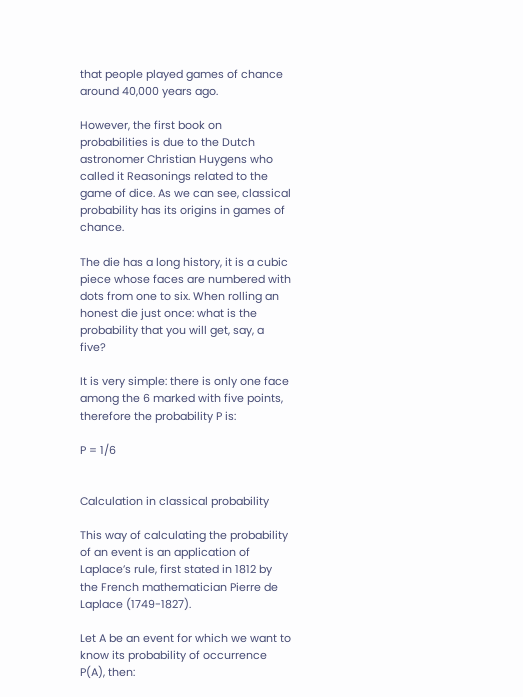that people played games of chance around 40,000 years ago.

However, the first book on probabilities is due to the Dutch astronomer Christian Huygens who called it Reasonings related to the game of dice. As we can see, classical probability has its origins in games of chance.

The die has a long history, it is a cubic piece whose faces are numbered with dots from one to six. When rolling an honest die just once: what is the probability that you will get, say, a five?

It is very simple: there is only one face among the 6 marked with five points, therefore the probability P is:

P = 1/6


Calculation in classical probability

This way of calculating the probability of an event is an application of Laplace’s rule, first stated in 1812 by the French mathematician Pierre de Laplace (1749-1827).

Let A be an event for which we want to know its probability of occurrence P(A), then: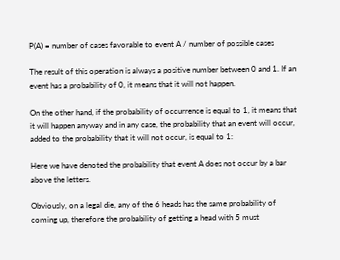P(A) = number of cases favorable to event A / number of possible cases

The result of this operation is always a positive number between 0 and 1. If an event has a probability of 0, it means that it will not happen.

On the other hand, if the probability of occurrence is equal to 1, it means that it will happen anyway and in any case, the probability that an event will occur, added to the probability that it will not occur, is equal to 1:

Here we have denoted the probability that event A does not occur by a bar above the letters.

Obviously, on a legal die, any of the 6 heads has the same probability of coming up, therefore the probability of getting a head with 5 must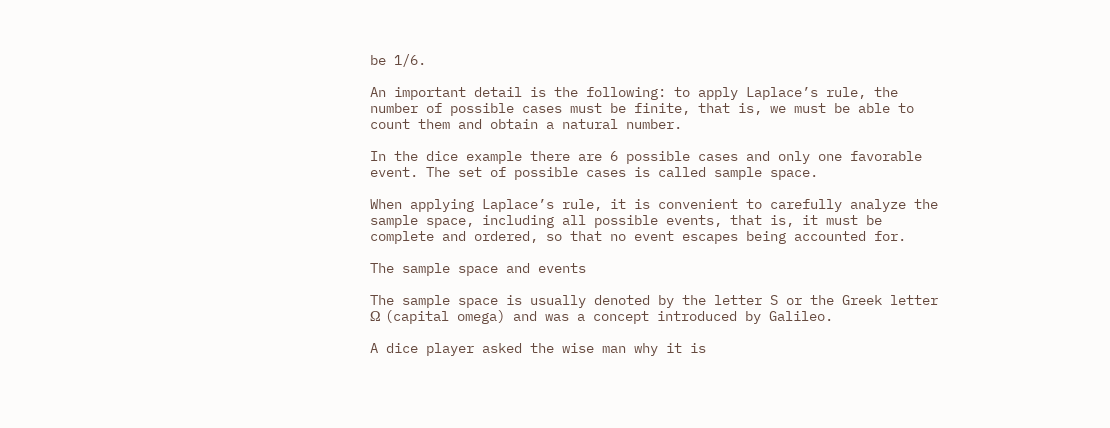be 1/6.

An important detail is the following: to apply Laplace’s rule, the number of possible cases must be finite, that is, we must be able to count them and obtain a natural number.

In the dice example there are 6 possible cases and only one favorable event. The set of possible cases is called sample space.

When applying Laplace’s rule, it is convenient to carefully analyze the sample space, including all possible events, that is, it must be complete and ordered, so that no event escapes being accounted for.

The sample space and events

The sample space is usually denoted by the letter S or the Greek letter Ω (capital omega) and was a concept introduced by Galileo.

A dice player asked the wise man why it is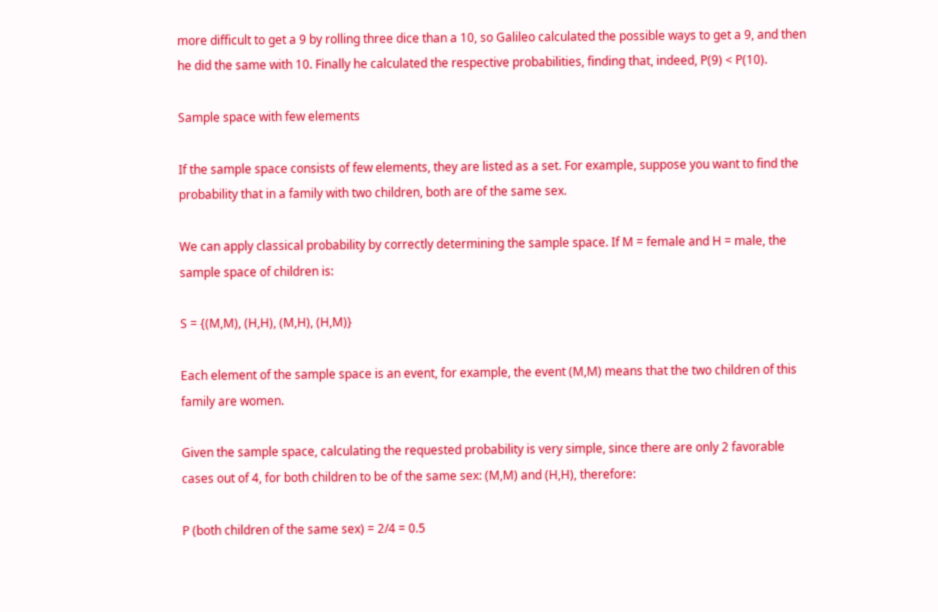more difficult to get a 9 by rolling three dice than a 10, so Galileo calculated the possible ways to get a 9, and then he did the same with 10. Finally he calculated the respective probabilities, finding that, indeed, P(9) < P(10).

Sample space with few elements

If the sample space consists of few elements, they are listed as a set. For example, suppose you want to find the probability that in a family with two children, both are of the same sex.

We can apply classical probability by correctly determining the sample space. If M = female and H = male, the sample space of children is:

S = {(M,M), (H,H), (M,H), (H,M)}

Each element of the sample space is an event, for example, the event (M,M) means that the two children of this family are women.

Given the sample space, calculating the requested probability is very simple, since there are only 2 favorable cases out of 4, for both children to be of the same sex: (M,M) and (H,H), therefore:

P (both children of the same sex) = 2/4 = 0.5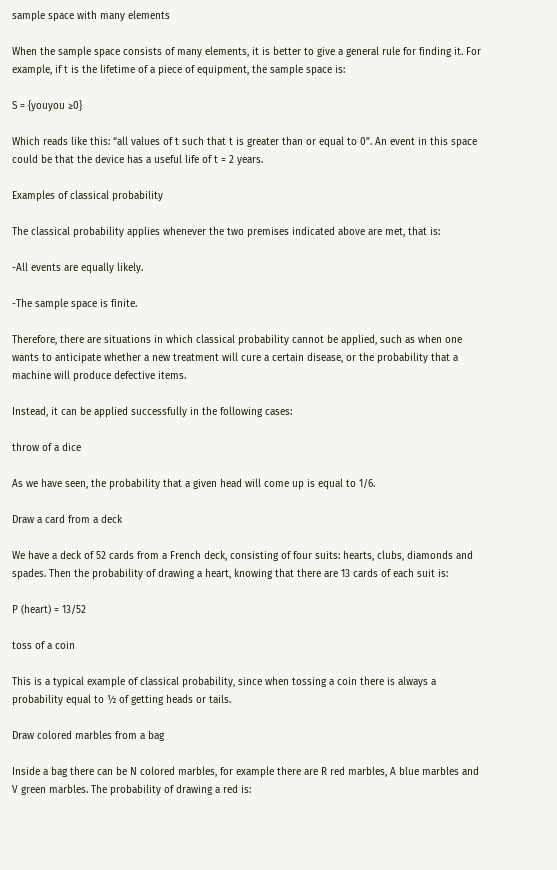sample space with many elements

When the sample space consists of many elements, it is better to give a general rule for finding it. For example, if t is the lifetime of a piece of equipment, the sample space is:

S = {youyou ≥0}

Which reads like this: “all values of t such that t is greater than or equal to 0”. An event in this space could be that the device has a useful life of t = 2 years.

Examples of classical probability

The classical probability applies whenever the two premises indicated above are met, that is:

-All events are equally likely.

-The sample space is finite.

Therefore, there are situations in which classical probability cannot be applied, such as when one wants to anticipate whether a new treatment will cure a certain disease, or the probability that a machine will produce defective items.

Instead, it can be applied successfully in the following cases:

throw of a dice

As we have seen, the probability that a given head will come up is equal to 1/6.

Draw a card from a deck

We have a deck of 52 cards from a French deck, consisting of four suits: hearts, clubs, diamonds and spades. Then the probability of drawing a heart, knowing that there are 13 cards of each suit is:

P (heart) = 13/52

toss of a coin

This is a typical example of classical probability, since when tossing a coin there is always a probability equal to ½ of getting heads or tails.

Draw colored marbles from a bag

Inside a bag there can be N colored marbles, for example there are R red marbles, A blue marbles and V green marbles. The probability of drawing a red is: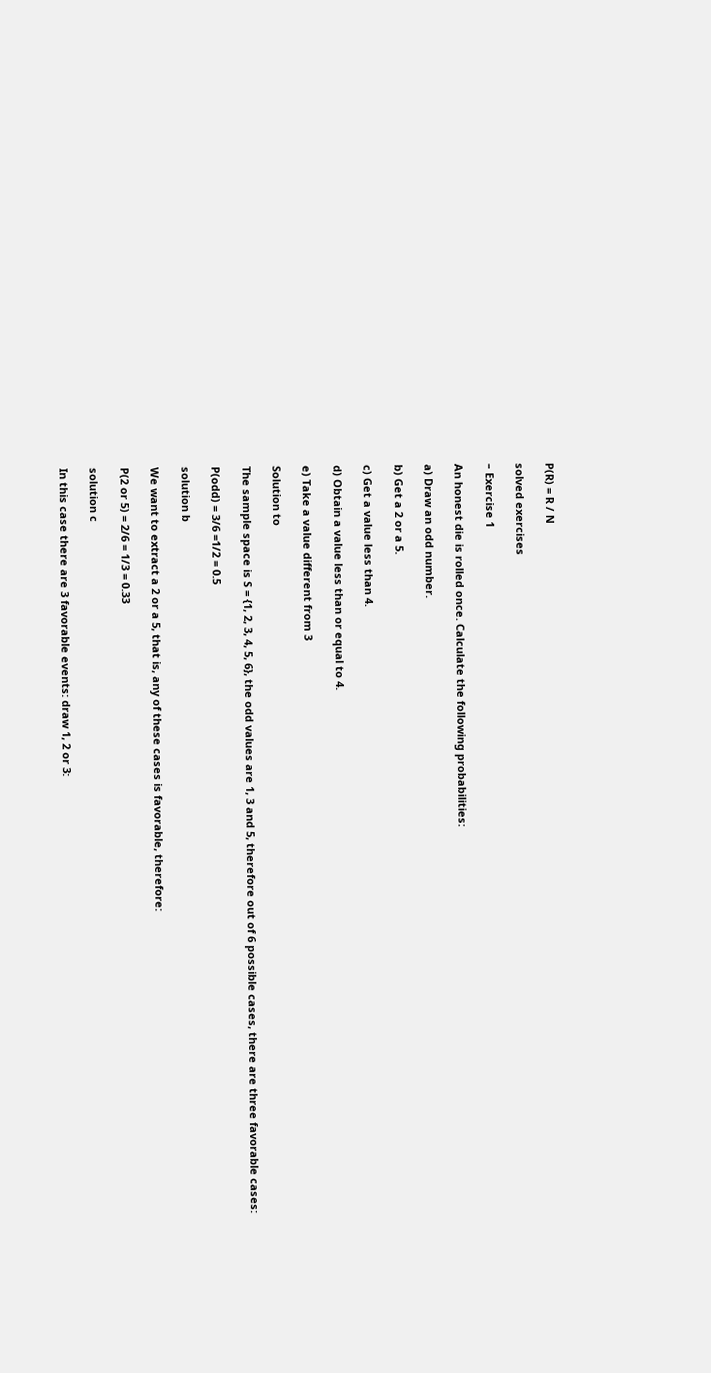P(R) = R / N

solved exercises

– Exercise 1

An honest die is rolled once. Calculate the following probabilities:

a) Draw an odd number.

b) Get a 2 or a 5.

c) Get a value less than 4.

d) Obtain a value less than or equal to 4.

e) Take a value different from 3

Solution to

The sample space is S = {1, 2, 3, 4, 5, 6}, the odd values are 1, 3 and 5, therefore out of 6 possible cases, there are three favorable cases:

P(odd) = 3/6 =1/2 = 0.5

solution b

We want to extract a 2 or a 5, that is, any of these cases is favorable, therefore:

P(2 or 5) = 2/6 = 1/3 = 0.33

solution c

In this case there are 3 favorable events: draw 1, 2 or 3: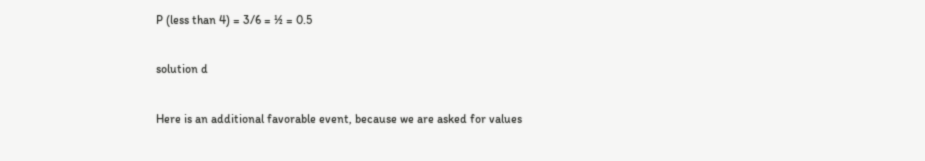P (less than 4) = 3/6 = ½ = 0.5

solution d

Here is an additional favorable event, because we are asked for values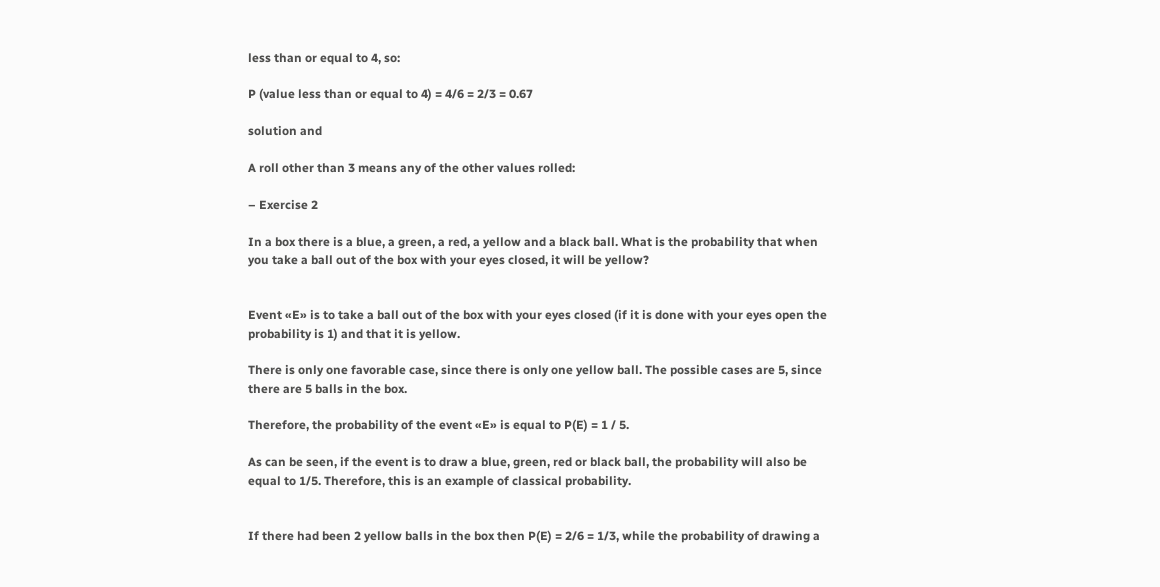less than or equal to 4, so:

P (value less than or equal to 4) = 4/6 = 2/3 = 0.67

solution and

A roll other than 3 means any of the other values rolled:

– Exercise 2

In a box there is a blue, a green, a red, a yellow and a black ball. What is the probability that when you take a ball out of the box with your eyes closed, it will be yellow?


Event «E» is to take a ball out of the box with your eyes closed (if it is done with your eyes open the probability is 1) and that it is yellow.

There is only one favorable case, since there is only one yellow ball. The possible cases are 5, since there are 5 balls in the box.

Therefore, the probability of the event «E» is equal to P(E) = 1 / 5.

As can be seen, if the event is to draw a blue, green, red or black ball, the probability will also be equal to 1/5. Therefore, this is an example of classical probability.


If there had been 2 yellow balls in the box then P(E) = 2/6 = 1/3, while the probability of drawing a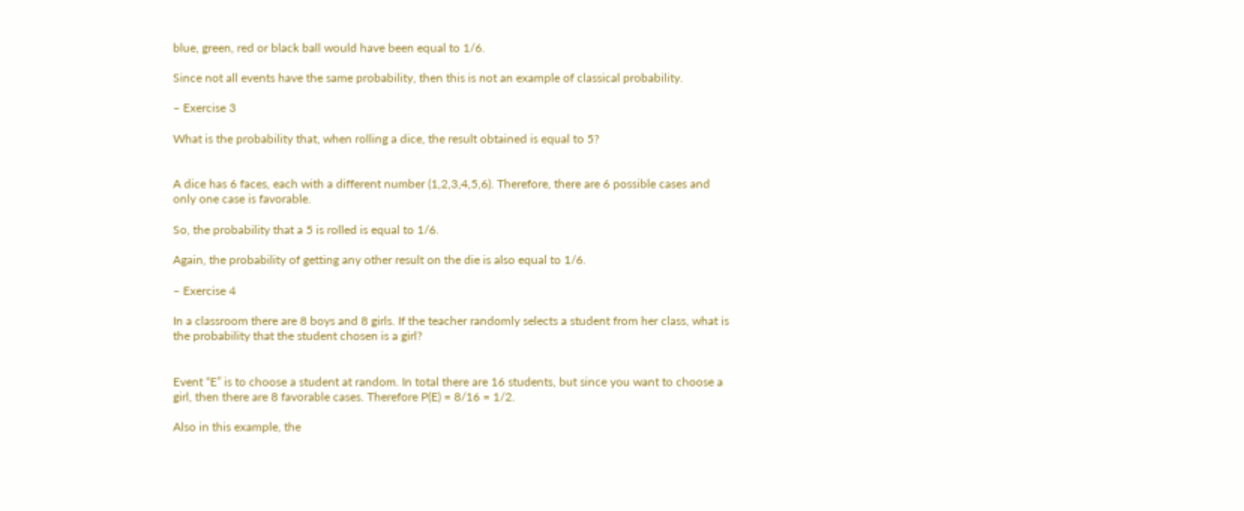blue, green, red or black ball would have been equal to 1/6.

Since not all events have the same probability, then this is not an example of classical probability.

– Exercise 3

What is the probability that, when rolling a dice, the result obtained is equal to 5?


A dice has 6 faces, each with a different number (1,2,3,4,5,6). Therefore, there are 6 possible cases and only one case is favorable.

So, the probability that a 5 is rolled is equal to 1/6.

Again, the probability of getting any other result on the die is also equal to 1/6.

– Exercise 4

In a classroom there are 8 boys and 8 girls. If the teacher randomly selects a student from her class, what is the probability that the student chosen is a girl?


Event “E” is to choose a student at random. In total there are 16 students, but since you want to choose a girl, then there are 8 favorable cases. Therefore P(E) = 8/16 = 1/2.

Also in this example, the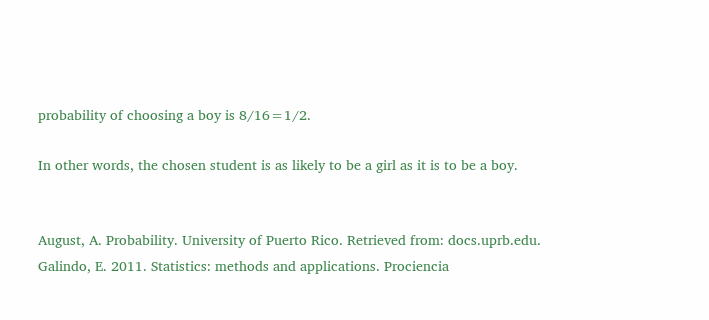probability of choosing a boy is 8/16=1/2.

In other words, the chosen student is as likely to be a girl as it is to be a boy.


August, A. Probability. University of Puerto Rico. Retrieved from: docs.uprb.edu.
Galindo, E. 2011. Statistics: methods and applications. Prociencia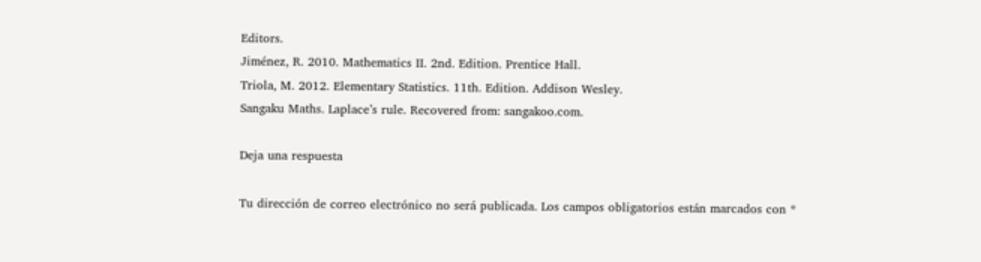Editors.
Jiménez, R. 2010. Mathematics II. 2nd. Edition. Prentice Hall.
Triola, M. 2012. Elementary Statistics. 11th. Edition. Addison Wesley.
Sangaku Maths. Laplace’s rule. Recovered from: sangakoo.com.

Deja una respuesta

Tu dirección de correo electrónico no será publicada. Los campos obligatorios están marcados con *